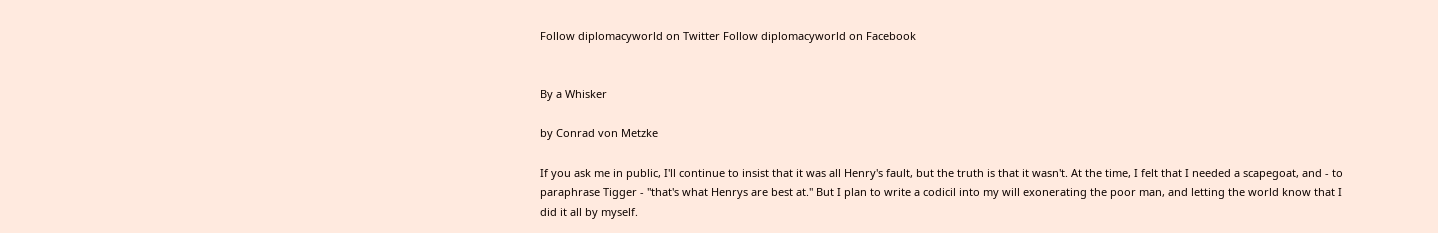Follow diplomacyworld on Twitter Follow diplomacyworld on Facebook


By a Whisker

by Conrad von Metzke

If you ask me in public, I'll continue to insist that it was all Henry's fault, but the truth is that it wasn't. At the time, I felt that I needed a scapegoat, and - to paraphrase Tigger - "that's what Henrys are best at." But I plan to write a codicil into my will exonerating the poor man, and letting the world know that I did it all by myself.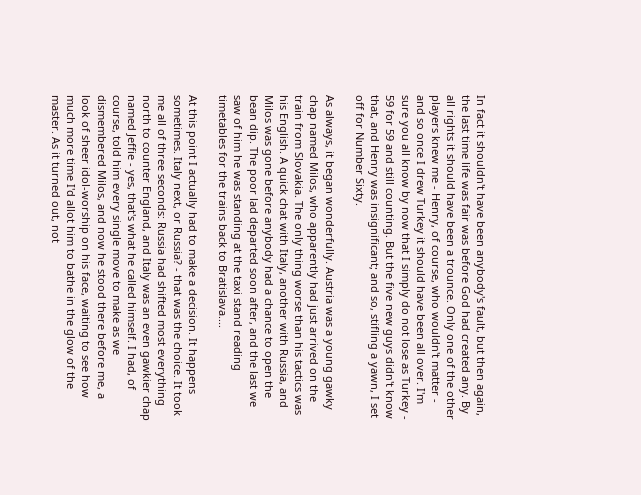In fact it shouldn't have been anybody's fault, but then again, the last time life was fair was before God had created any. By all rights it should have been a trounce. Only one of the other players knew me - Henry, of course, who wouldn't matter - and so once I drew Turkey it should have been all over. I'm sure you all know by now that I simply do not lose as Turkey - 59 for 59 and still counting. But the five new guys didn't know that, and Henry was insignificant; and so, stifling a yawn, I set off for Number Sixty.

As always, it began wonderfully. Austria was a young gawky chap named Milos, who apparently had just arrived on the train from Slovakia. The only thing worse than his tactics was his English. A quick chat with Italy, another with Russia, and Milos was gone before anybody had a chance to open the bean dip. The poor lad departed soon after, and the last we saw of him he was standing at the taxi stand reading timetables for the trains back to Bratislava....

At this point I actually had to make a decision. It happens sometimes. Italy next, or Russia? - that was the choice. It took me all of three seconds: Russia had shifted most everything north to counter England, and Italy was an even gawkier chap named Jeffie - yes, that's what he called himself. I had, of course, told him every single move to make as we dismembered Milos, and now he stood there before me, a look of sheer idol-worship on his face, waiting to see how much more time I'd allot him to bathe in the glow of the master. As it turned out, not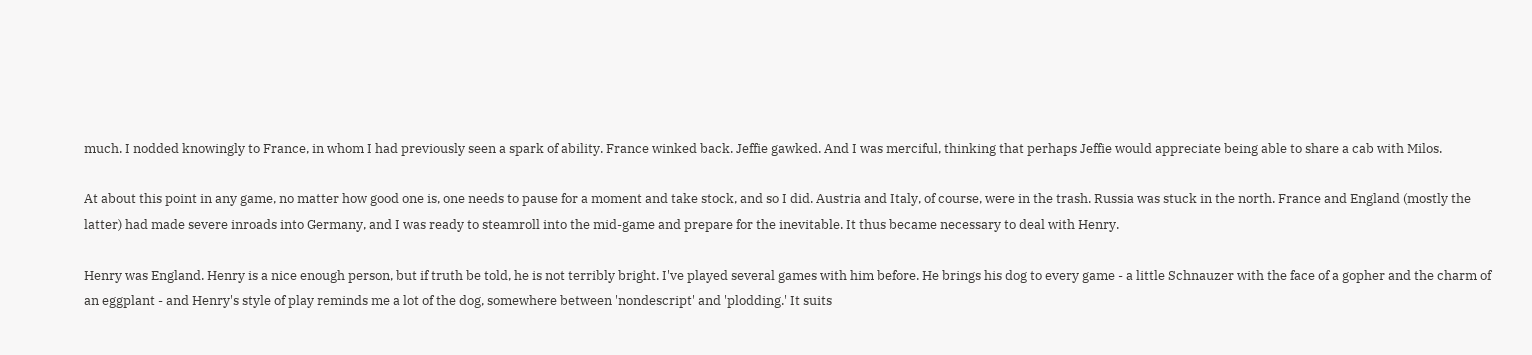much. I nodded knowingly to France, in whom I had previously seen a spark of ability. France winked back. Jeffie gawked. And I was merciful, thinking that perhaps Jeffie would appreciate being able to share a cab with Milos.

At about this point in any game, no matter how good one is, one needs to pause for a moment and take stock, and so I did. Austria and Italy, of course, were in the trash. Russia was stuck in the north. France and England (mostly the latter) had made severe inroads into Germany, and I was ready to steamroll into the mid-game and prepare for the inevitable. It thus became necessary to deal with Henry.

Henry was England. Henry is a nice enough person, but if truth be told, he is not terribly bright. I've played several games with him before. He brings his dog to every game - a little Schnauzer with the face of a gopher and the charm of an eggplant - and Henry's style of play reminds me a lot of the dog, somewhere between 'nondescript' and 'plodding.' It suits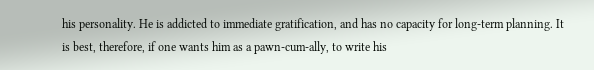his personality. He is addicted to immediate gratification, and has no capacity for long-term planning. It is best, therefore, if one wants him as a pawn-cum-ally, to write his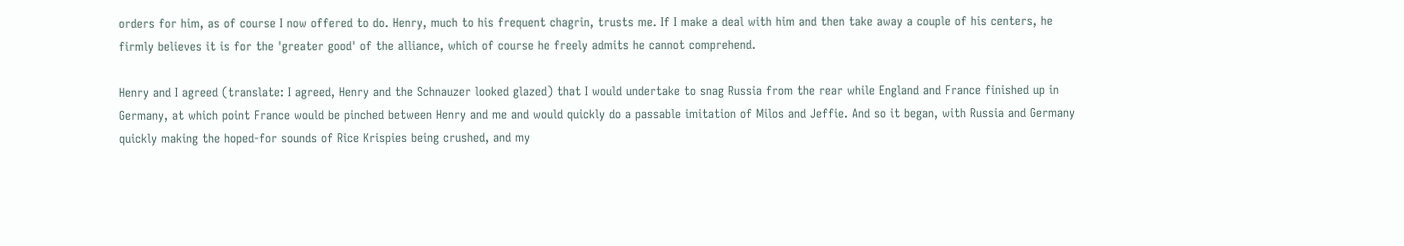orders for him, as of course I now offered to do. Henry, much to his frequent chagrin, trusts me. If I make a deal with him and then take away a couple of his centers, he firmly believes it is for the 'greater good' of the alliance, which of course he freely admits he cannot comprehend.

Henry and I agreed (translate: I agreed, Henry and the Schnauzer looked glazed) that I would undertake to snag Russia from the rear while England and France finished up in Germany, at which point France would be pinched between Henry and me and would quickly do a passable imitation of Milos and Jeffie. And so it began, with Russia and Germany quickly making the hoped-for sounds of Rice Krispies being crushed, and my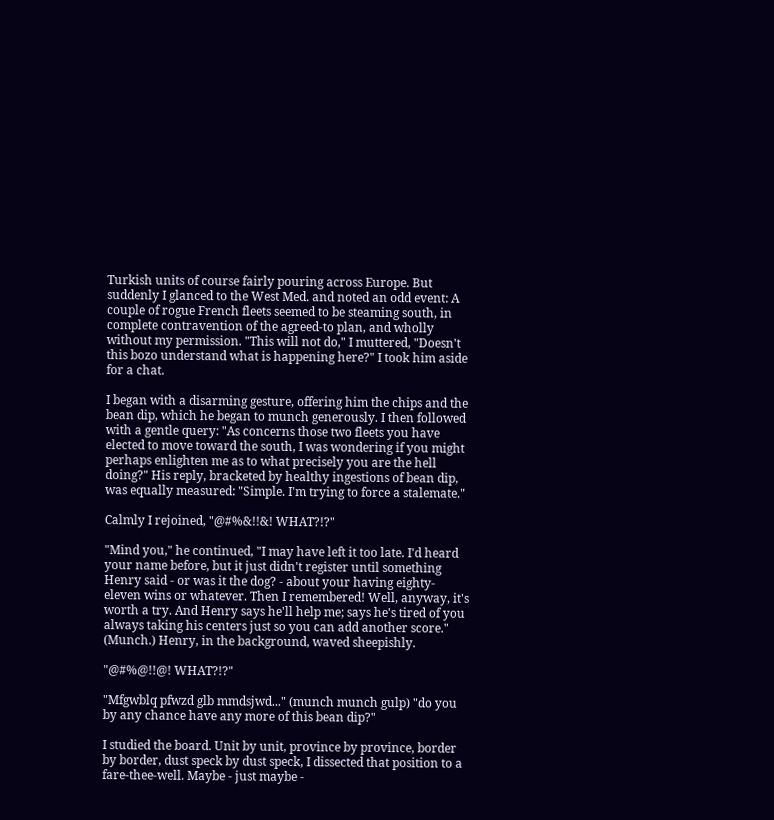Turkish units of course fairly pouring across Europe. But suddenly I glanced to the West Med. and noted an odd event: A couple of rogue French fleets seemed to be steaming south, in complete contravention of the agreed-to plan, and wholly without my permission. "This will not do," I muttered, "Doesn't this bozo understand what is happening here?" I took him aside for a chat.

I began with a disarming gesture, offering him the chips and the bean dip, which he began to munch generously. I then followed with a gentle query: "As concerns those two fleets you have elected to move toward the south, I was wondering if you might perhaps enlighten me as to what precisely you are the hell doing?" His reply, bracketed by healthy ingestions of bean dip, was equally measured: "Simple. I'm trying to force a stalemate."

Calmly I rejoined, "@#%&!!&! WHAT?!?"

"Mind you," he continued, "I may have left it too late. I'd heard your name before, but it just didn't register until something Henry said - or was it the dog? - about your having eighty-eleven wins or whatever. Then I remembered! Well, anyway, it's worth a try. And Henry says he'll help me; says he's tired of you always taking his centers just so you can add another score." (Munch.) Henry, in the background, waved sheepishly.

"@#%@!!@! WHAT?!?"

"Mfgwblq pfwzd glb mmdsjwd..." (munch munch gulp) "do you by any chance have any more of this bean dip?"

I studied the board. Unit by unit, province by province, border by border, dust speck by dust speck, I dissected that position to a fare-thee-well. Maybe - just maybe -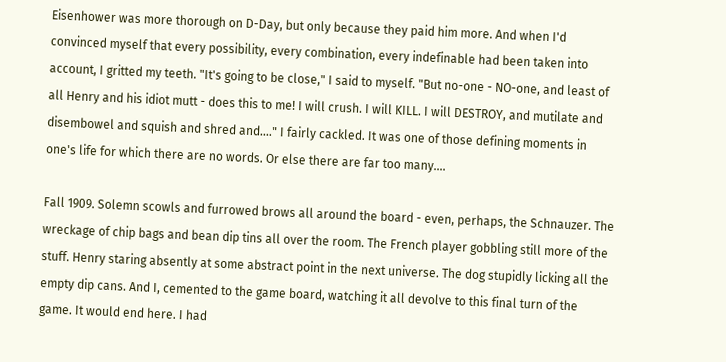Eisenhower was more thorough on D-Day, but only because they paid him more. And when I'd convinced myself that every possibility, every combination, every indefinable had been taken into account, I gritted my teeth. "It's going to be close," I said to myself. "But no-one - NO-one, and least of all Henry and his idiot mutt - does this to me! I will crush. I will KILL. I will DESTROY, and mutilate and disembowel and squish and shred and...." I fairly cackled. It was one of those defining moments in one's life for which there are no words. Or else there are far too many....

Fall 1909. Solemn scowls and furrowed brows all around the board - even, perhaps, the Schnauzer. The wreckage of chip bags and bean dip tins all over the room. The French player gobbling still more of the stuff. Henry staring absently at some abstract point in the next universe. The dog stupidly licking all the empty dip cans. And I, cemented to the game board, watching it all devolve to this final turn of the game. It would end here. I had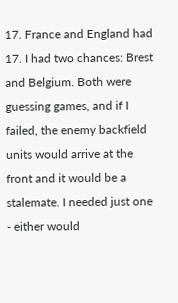17. France and England had 17. I had two chances: Brest and Belgium. Both were guessing games, and if I failed, the enemy backfield units would arrive at the front and it would be a stalemate. I needed just one - either would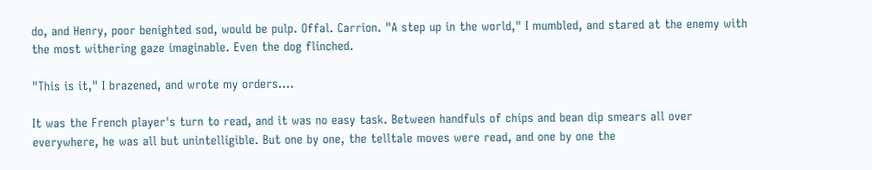do, and Henry, poor benighted sod, would be pulp. Offal. Carrion. "A step up in the world," I mumbled, and stared at the enemy with the most withering gaze imaginable. Even the dog flinched.

"This is it," I brazened, and wrote my orders....

It was the French player's turn to read, and it was no easy task. Between handfuls of chips and bean dip smears all over everywhere, he was all but unintelligible. But one by one, the telltale moves were read, and one by one the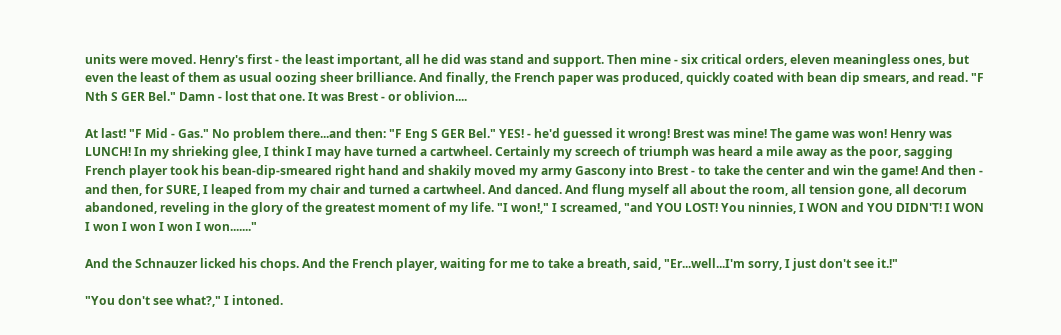units were moved. Henry's first - the least important, all he did was stand and support. Then mine - six critical orders, eleven meaningless ones, but even the least of them as usual oozing sheer brilliance. And finally, the French paper was produced, quickly coated with bean dip smears, and read. "F Nth S GER Bel." Damn - lost that one. It was Brest - or oblivion....

At last! "F Mid - Gas." No problem there...and then: "F Eng S GER Bel." YES! - he'd guessed it wrong! Brest was mine! The game was won! Henry was LUNCH! In my shrieking glee, I think I may have turned a cartwheel. Certainly my screech of triumph was heard a mile away as the poor, sagging French player took his bean-dip-smeared right hand and shakily moved my army Gascony into Brest - to take the center and win the game! And then - and then, for SURE, I leaped from my chair and turned a cartwheel. And danced. And flung myself all about the room, all tension gone, all decorum abandoned, reveling in the glory of the greatest moment of my life. "I won!," I screamed, "and YOU LOST! You ninnies, I WON and YOU DIDN'T! I WON I won I won I won I won......."

And the Schnauzer licked his chops. And the French player, waiting for me to take a breath, said, "Er...well...I'm sorry, I just don't see it.!"

"You don't see what?," I intoned.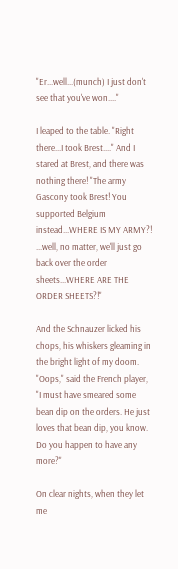"Er...well...(munch) I just don't see that you've won...."

I leaped to the table. "Right there...I took Brest...." And I stared at Brest, and there was nothing there! "The army Gascony took Brest! You supported Belgium instead...WHERE IS MY ARMY?! ...well, no matter, we'll just go back over the order sheets...WHERE ARE THE ORDER SHEETS?!"

And the Schnauzer licked his chops, his whiskers gleaming in the bright light of my doom. "Oops," said the French player, "I must have smeared some bean dip on the orders. He just loves that bean dip, you know. Do you happen to have any more?"

On clear nights, when they let me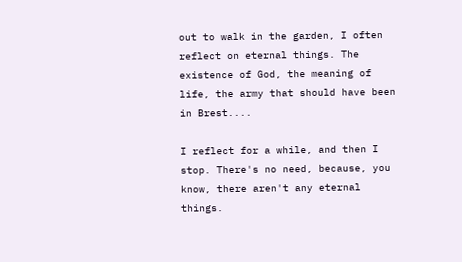out to walk in the garden, I often reflect on eternal things. The existence of God, the meaning of life, the army that should have been in Brest....

I reflect for a while, and then I stop. There's no need, because, you know, there aren't any eternal things.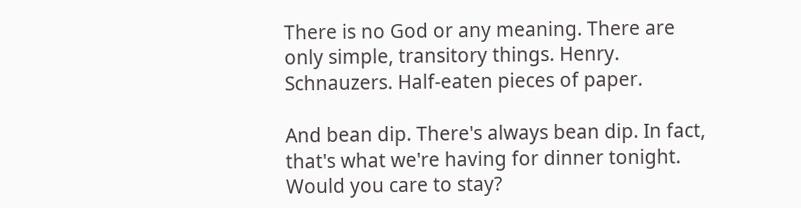There is no God or any meaning. There are only simple, transitory things. Henry. Schnauzers. Half-eaten pieces of paper.

And bean dip. There's always bean dip. In fact, that's what we're having for dinner tonight. Would you care to stay?